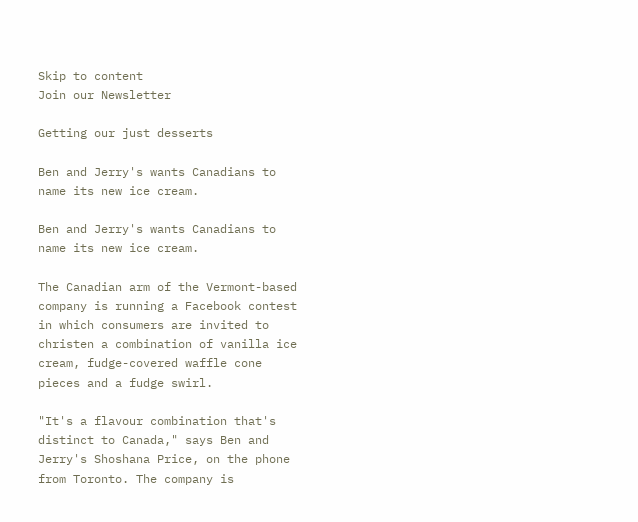Skip to content
Join our Newsletter

Getting our just desserts

Ben and Jerry's wants Canadians to name its new ice cream.

Ben and Jerry's wants Canadians to name its new ice cream.

The Canadian arm of the Vermont-based company is running a Facebook contest in which consumers are invited to christen a combination of vanilla ice cream, fudge-covered waffle cone pieces and a fudge swirl.

"It's a flavour combination that's distinct to Canada," says Ben and Jerry's Shoshana Price, on the phone from Toronto. The company is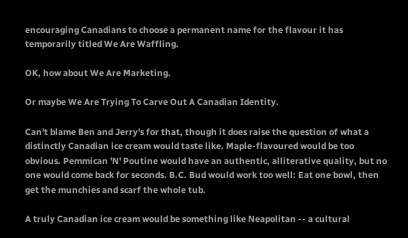encouraging Canadians to choose a permanent name for the flavour it has temporarily titled We Are Waffling.

OK, how about We Are Marketing.

Or maybe We Are Trying To Carve Out A Canadian Identity.

Can't blame Ben and Jerry's for that, though it does raise the question of what a distinctly Canadian ice cream would taste like. Maple-flavoured would be too obvious. Pemmican 'N' Poutine would have an authentic, alliterative quality, but no one would come back for seconds. B.C. Bud would work too well: Eat one bowl, then get the munchies and scarf the whole tub.

A truly Canadian ice cream would be something like Neapolitan -- a cultural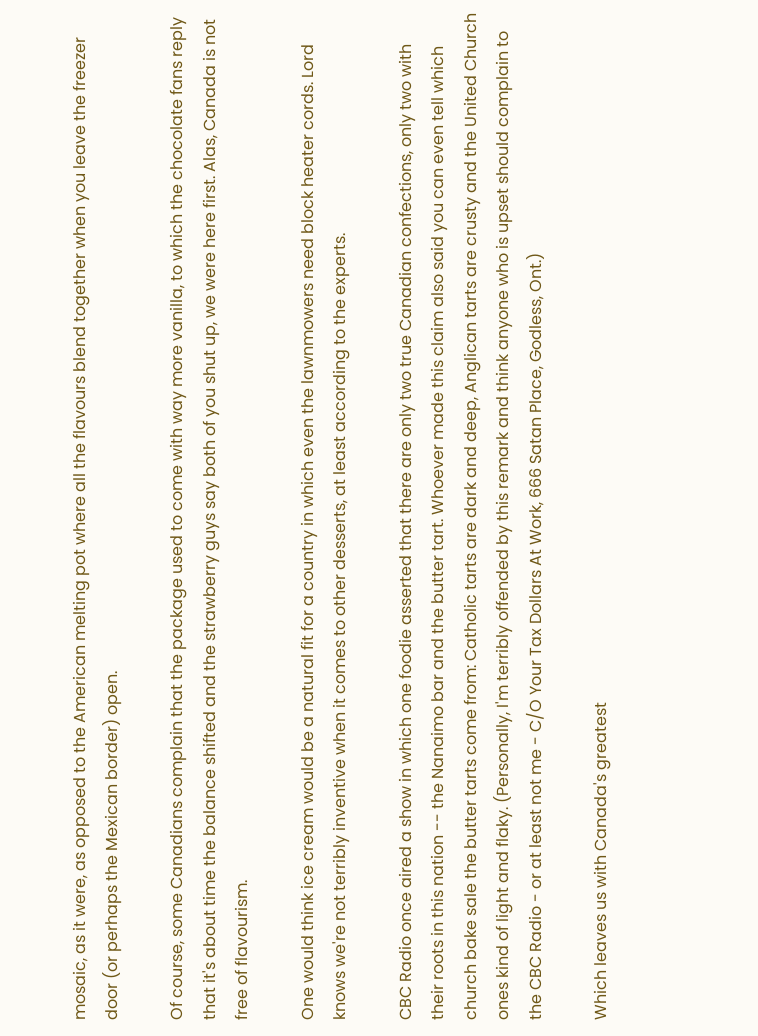mosaic, as it were, as opposed to the American melting pot where all the flavours blend together when you leave the freezer door (or perhaps the Mexican border) open.

Of course, some Canadians complain that the package used to come with way more vanilla, to which the chocolate fans reply that it's about time the balance shifted and the strawberry guys say both of you shut up, we were here first. Alas, Canada is not free of flavourism.

One would think ice cream would be a natural fit for a country in which even the lawnmowers need block heater cords. Lord knows we're not terribly inventive when it comes to other desserts, at least according to the experts.

CBC Radio once aired a show in which one foodie asserted that there are only two true Canadian confections, only two with their roots in this nation -- the Nanaimo bar and the butter tart. Whoever made this claim also said you can even tell which church bake sale the butter tarts come from: Catholic tarts are dark and deep, Anglican tarts are crusty and the United Church ones kind of light and flaky. (Personally, I'm terribly offended by this remark and think anyone who is upset should complain to the CBC Radio - or at least not me - C/O Your Tax Dollars At Work, 666 Satan Place, Godless, Ont.)

Which leaves us with Canada's greatest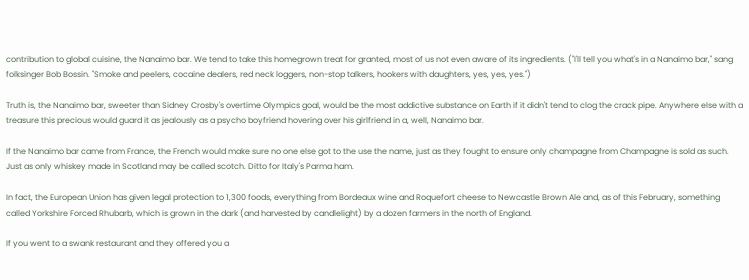contribution to global cuisine, the Nanaimo bar. We tend to take this homegrown treat for granted, most of us not even aware of its ingredients. ("I'll tell you what's in a Nanaimo bar," sang folksinger Bob Bossin. "Smoke and peelers, cocaine dealers, red neck loggers, non-stop talkers, hookers with daughters, yes, yes, yes.")

Truth is, the Nanaimo bar, sweeter than Sidney Crosby's overtime Olympics goal, would be the most addictive substance on Earth if it didn't tend to clog the crack pipe. Anywhere else with a treasure this precious would guard it as jealously as a psycho boyfriend hovering over his girlfriend in a, well, Nanaimo bar.

If the Nanaimo bar came from France, the French would make sure no one else got to the use the name, just as they fought to ensure only champagne from Champagne is sold as such. Just as only whiskey made in Scotland may be called scotch. Ditto for Italy's Parma ham.

In fact, the European Union has given legal protection to 1,300 foods, everything from Bordeaux wine and Roquefort cheese to Newcastle Brown Ale and, as of this February, something called Yorkshire Forced Rhubarb, which is grown in the dark (and harvested by candlelight) by a dozen farmers in the north of England.

If you went to a swank restaurant and they offered you a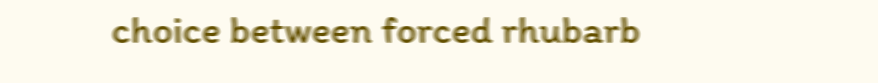choice between forced rhubarb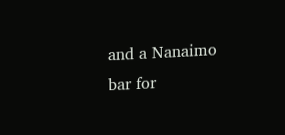and a Nanaimo bar for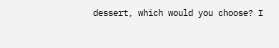dessert, which would you choose? I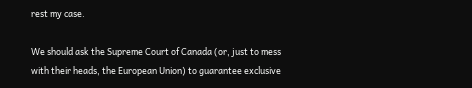rest my case.

We should ask the Supreme Court of Canada (or, just to mess with their heads, the European Union) to guarantee exclusive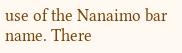use of the Nanaimo bar name. There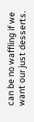can be no waffling if we want our just desserts.